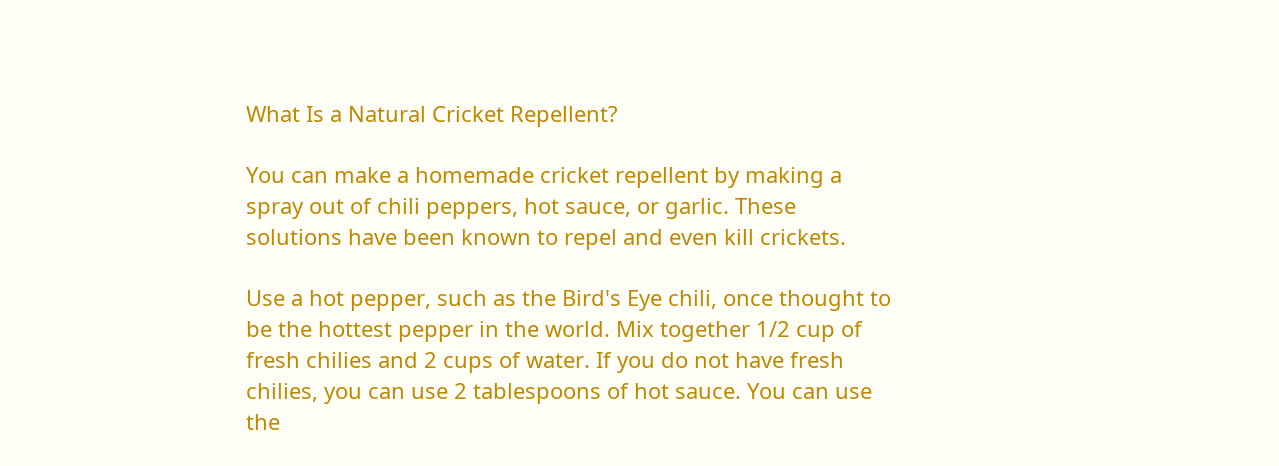What Is a Natural Cricket Repellent?

You can make a homemade cricket repellent by making a spray out of chili peppers, hot sauce, or garlic. These solutions have been known to repel and even kill crickets.

Use a hot pepper, such as the Bird's Eye chili, once thought to be the hottest pepper in the world. Mix together 1/2 cup of fresh chilies and 2 cups of water. If you do not have fresh chilies, you can use 2 tablespoons of hot sauce. You can use the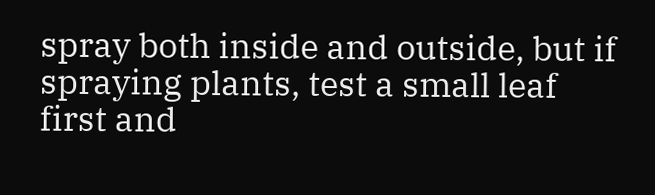spray both inside and outside, but if spraying plants, test a small leaf first and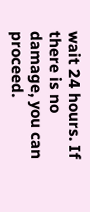wait 24 hours. If there is no damage, you can proceed.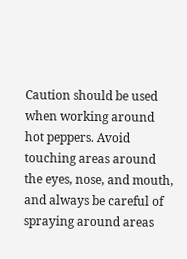Caution should be used when working around hot peppers. Avoid touching areas around the eyes, nose, and mouth, and always be careful of spraying around areas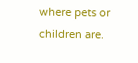where pets or children are.